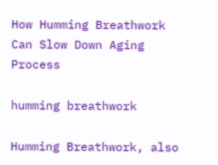How Humming Breathwork Can Slow Down Aging Process

humming breathwork

Humming Breathwork, also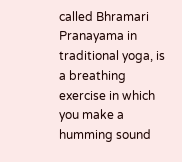called Bhramari Pranayama in traditional yoga, is a breathing exercise in which you make a humming sound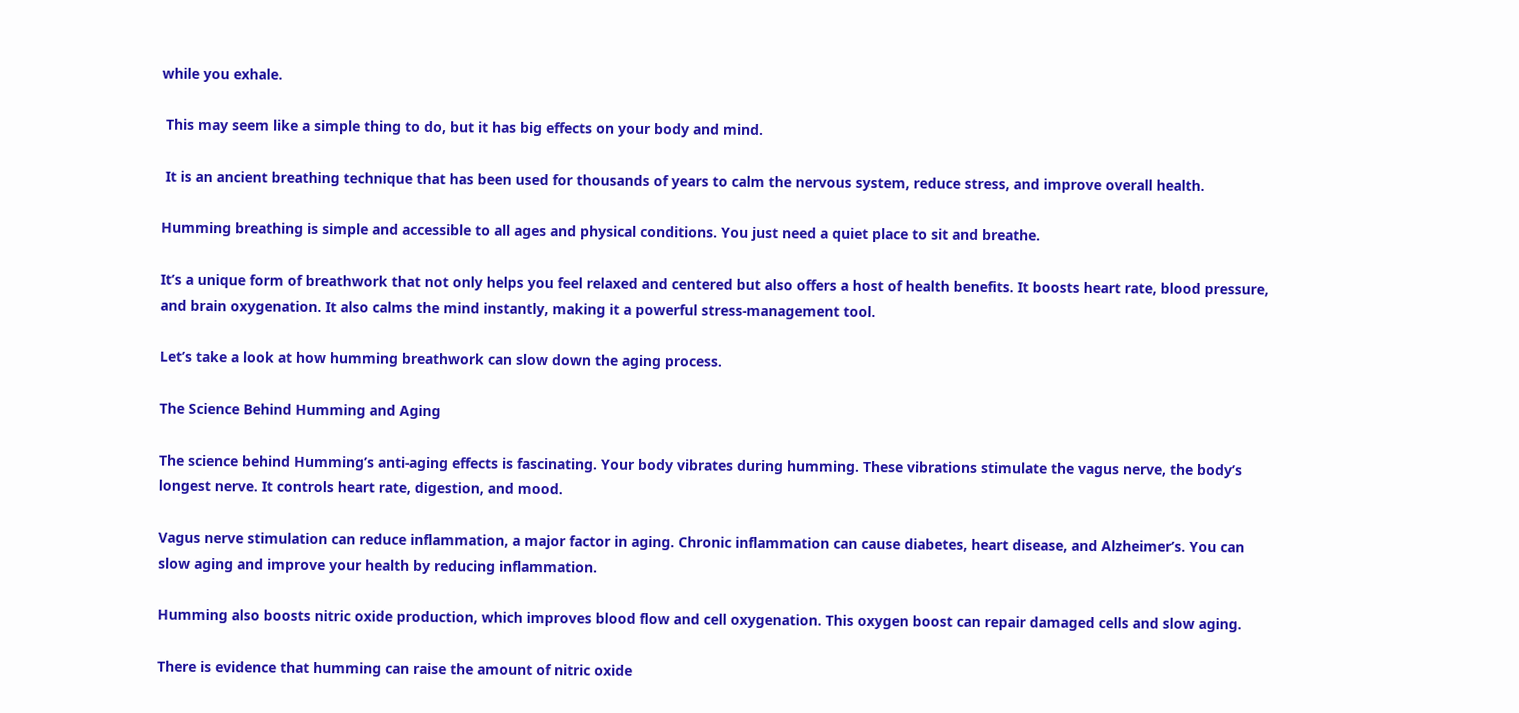while you exhale.

 This may seem like a simple thing to do, but it has big effects on your body and mind.

 It is an ancient breathing technique that has been used for thousands of years to calm the nervous system, reduce stress, and improve overall health.

Humming breathing is simple and accessible to all ages and physical conditions. You just need a quiet place to sit and breathe.

It’s a unique form of breathwork that not only helps you feel relaxed and centered but also offers a host of health benefits. It boosts heart rate, blood pressure, and brain oxygenation. It also calms the mind instantly, making it a powerful stress-management tool.

Let’s take a look at how humming breathwork can slow down the aging process.

The Science Behind Humming and Aging

The science behind Humming’s anti-aging effects is fascinating. Your body vibrates during humming. These vibrations stimulate the vagus nerve, the body’s longest nerve. It controls heart rate, digestion, and mood.

Vagus nerve stimulation can reduce inflammation, a major factor in aging. Chronic inflammation can cause diabetes, heart disease, and Alzheimer’s. You can slow aging and improve your health by reducing inflammation.

Humming also boosts nitric oxide production, which improves blood flow and cell oxygenation. This oxygen boost can repair damaged cells and slow aging.

There is evidence that humming can raise the amount of nitric oxide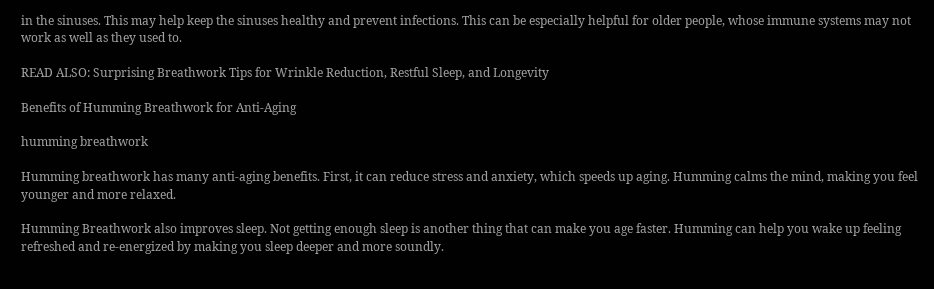in the sinuses. This may help keep the sinuses healthy and prevent infections. This can be especially helpful for older people, whose immune systems may not work as well as they used to.

READ ALSO: Surprising Breathwork Tips for Wrinkle Reduction, Restful Sleep, and Longevity

Benefits of Humming Breathwork for Anti-Aging

humming breathwork

Humming breathwork has many anti-aging benefits. First, it can reduce stress and anxiety, which speeds up aging. Humming calms the mind, making you feel younger and more relaxed.

Humming Breathwork also improves sleep. Not getting enough sleep is another thing that can make you age faster. Humming can help you wake up feeling refreshed and re-energized by making you sleep deeper and more soundly.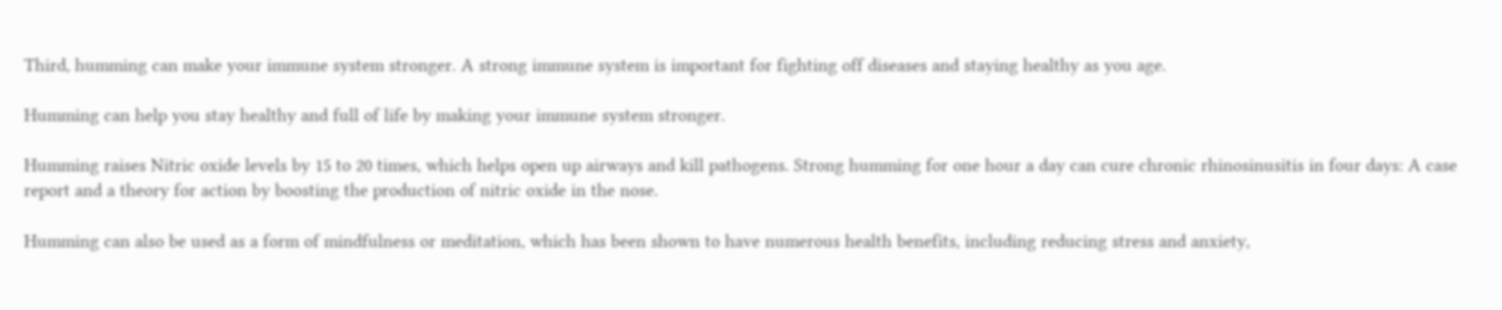Third, humming can make your immune system stronger. A strong immune system is important for fighting off diseases and staying healthy as you age.

Humming can help you stay healthy and full of life by making your immune system stronger.

Humming raises Nitric oxide levels by 15 to 20 times, which helps open up airways and kill pathogens. Strong humming for one hour a day can cure chronic rhinosinusitis in four days: A case report and a theory for action by boosting the production of nitric oxide in the nose.

Humming can also be used as a form of mindfulness or meditation, which has been shown to have numerous health benefits, including reducing stress and anxiety,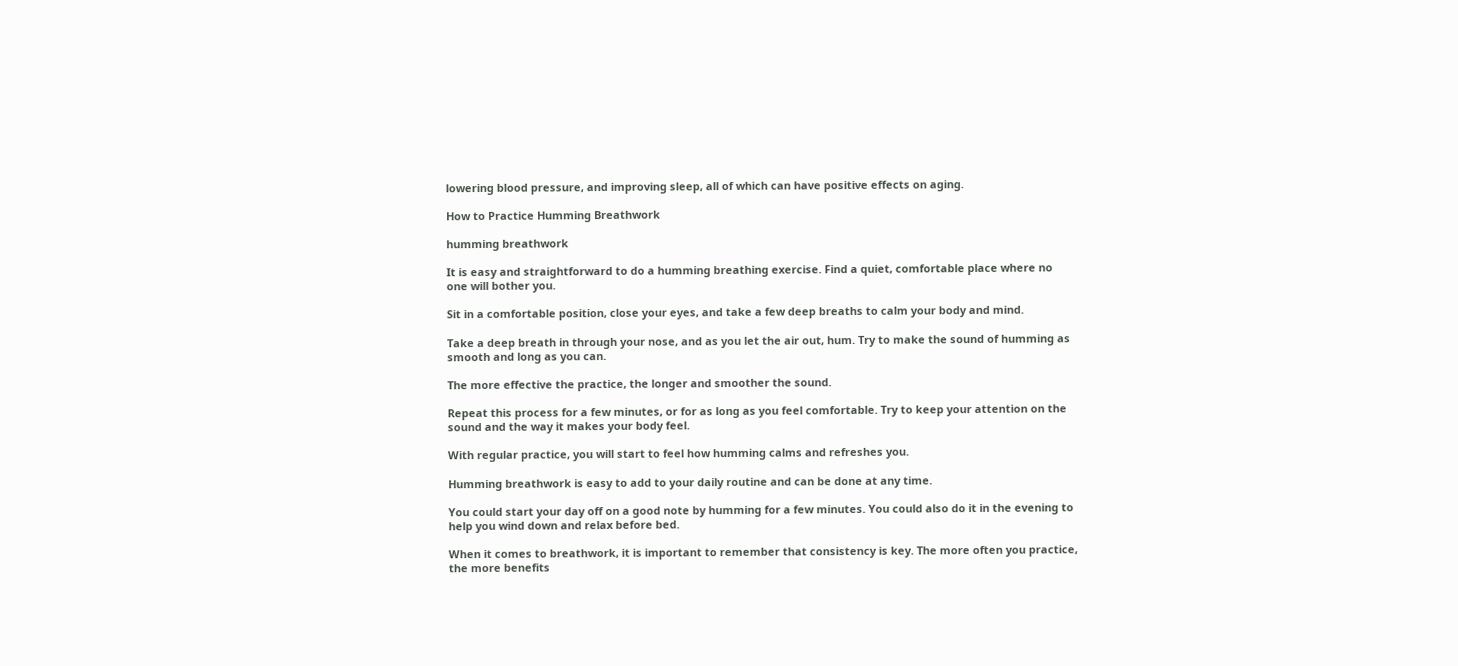lowering blood pressure, and improving sleep, all of which can have positive effects on aging.

How to Practice Humming Breathwork

humming breathwork

It is easy and straightforward to do a humming breathing exercise. Find a quiet, comfortable place where no one will bother you.

Sit in a comfortable position, close your eyes, and take a few deep breaths to calm your body and mind.

Take a deep breath in through your nose, and as you let the air out, hum. Try to make the sound of humming as smooth and long as you can.

The more effective the practice, the longer and smoother the sound.

Repeat this process for a few minutes, or for as long as you feel comfortable. Try to keep your attention on the sound and the way it makes your body feel.

With regular practice, you will start to feel how humming calms and refreshes you.

Humming breathwork is easy to add to your daily routine and can be done at any time.

You could start your day off on a good note by humming for a few minutes. You could also do it in the evening to help you wind down and relax before bed.

When it comes to breathwork, it is important to remember that consistency is key. The more often you practice, the more benefits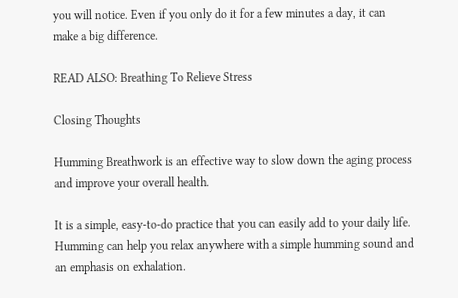you will notice. Even if you only do it for a few minutes a day, it can make a big difference.

READ ALSO: Breathing To Relieve Stress

Closing Thoughts

Humming Breathwork is an effective way to slow down the aging process and improve your overall health.

It is a simple, easy-to-do practice that you can easily add to your daily life. Humming can help you relax anywhere with a simple humming sound and an emphasis on exhalation.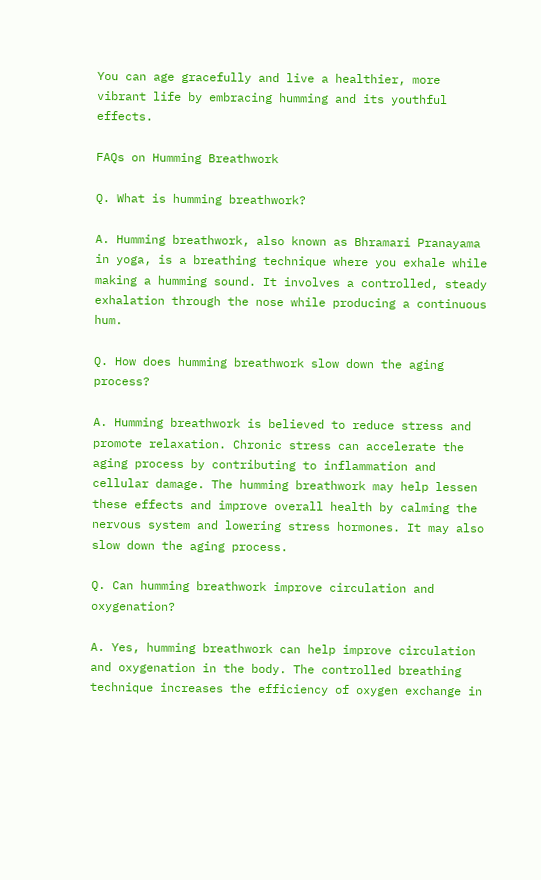You can age gracefully and live a healthier, more vibrant life by embracing humming and its youthful effects.

FAQs on Humming Breathwork

Q. What is humming breathwork?

A. Humming breathwork, also known as Bhramari Pranayama in yoga, is a breathing technique where you exhale while making a humming sound. It involves a controlled, steady exhalation through the nose while producing a continuous hum.

Q. How does humming breathwork slow down the aging process?

A. Humming breathwork is believed to reduce stress and promote relaxation. Chronic stress can accelerate the aging process by contributing to inflammation and cellular damage. The humming breathwork may help lessen these effects and improve overall health by calming the nervous system and lowering stress hormones. It may also slow down the aging process.

Q. Can humming breathwork improve circulation and oxygenation?

A. Yes, humming breathwork can help improve circulation and oxygenation in the body. The controlled breathing technique increases the efficiency of oxygen exchange in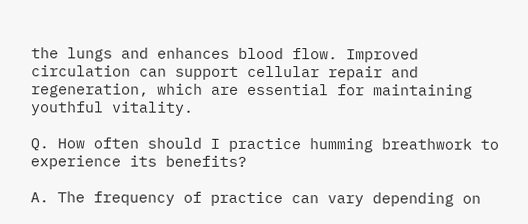the lungs and enhances blood flow. Improved circulation can support cellular repair and regeneration, which are essential for maintaining youthful vitality.

Q. How often should I practice humming breathwork to experience its benefits?

A. The frequency of practice can vary depending on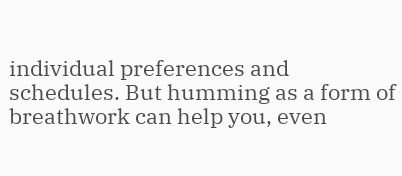individual preferences and schedules. But humming as a form of breathwork can help you, even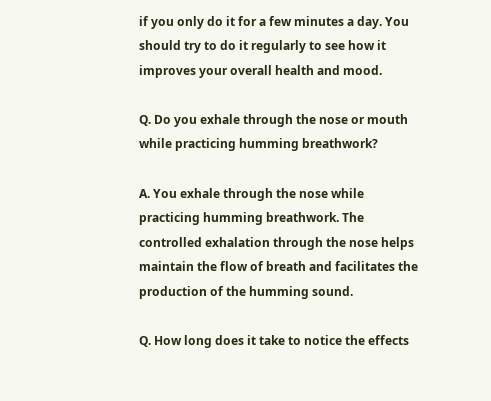if you only do it for a few minutes a day. You should try to do it regularly to see how it improves your overall health and mood.

Q. Do you exhale through the nose or mouth while practicing humming breathwork?

A. You exhale through the nose while practicing humming breathwork. The controlled exhalation through the nose helps maintain the flow of breath and facilitates the production of the humming sound.

Q. How long does it take to notice the effects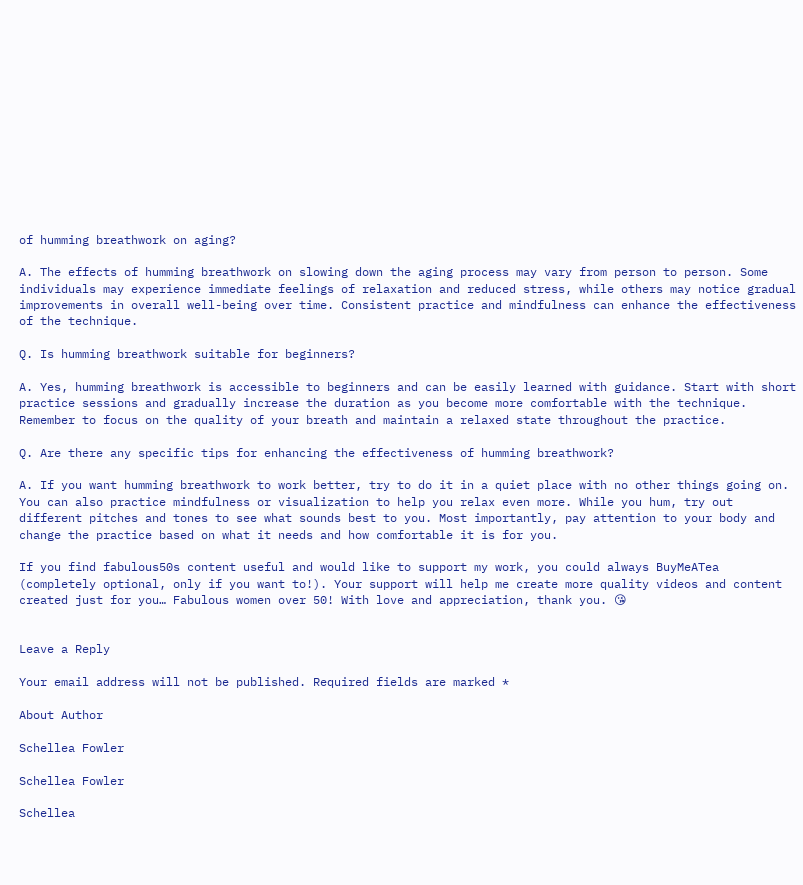of humming breathwork on aging?

A. The effects of humming breathwork on slowing down the aging process may vary from person to person. Some individuals may experience immediate feelings of relaxation and reduced stress, while others may notice gradual improvements in overall well-being over time. Consistent practice and mindfulness can enhance the effectiveness of the technique.

Q. Is humming breathwork suitable for beginners?

A. Yes, humming breathwork is accessible to beginners and can be easily learned with guidance. Start with short practice sessions and gradually increase the duration as you become more comfortable with the technique. Remember to focus on the quality of your breath and maintain a relaxed state throughout the practice.

Q. Are there any specific tips for enhancing the effectiveness of humming breathwork?

A. If you want humming breathwork to work better, try to do it in a quiet place with no other things going on. You can also practice mindfulness or visualization to help you relax even more. While you hum, try out different pitches and tones to see what sounds best to you. Most importantly, pay attention to your body and change the practice based on what it needs and how comfortable it is for you.

If you find fabulous50s content useful and would like to support my work, you could always BuyMeATea  (completely optional, only if you want to!). Your support will help me create more quality videos and content created just for you… Fabulous women over 50! With love and appreciation, thank you. 😘


Leave a Reply

Your email address will not be published. Required fields are marked *

About Author

Schellea Fowler

Schellea Fowler

Schellea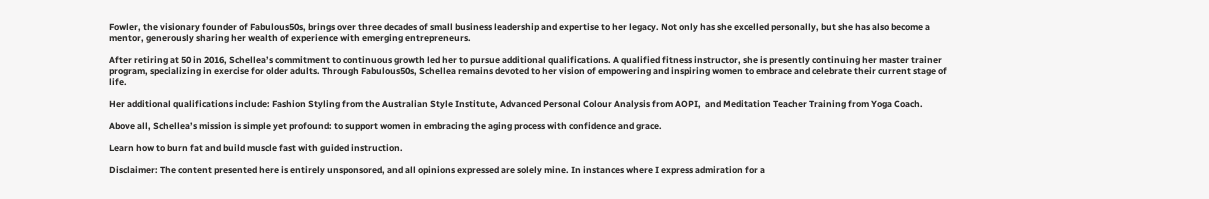Fowler, the visionary founder of Fabulous50s, brings over three decades of small business leadership and expertise to her legacy. Not only has she excelled personally, but she has also become a mentor, generously sharing her wealth of experience with emerging entrepreneurs.

After retiring at 50 in 2016, Schellea’s commitment to continuous growth led her to pursue additional qualifications. A qualified fitness instructor, she is presently continuing her master trainer program, specializing in exercise for older adults. Through Fabulous50s, Schellea remains devoted to her vision of empowering and inspiring women to embrace and celebrate their current stage of life.

Her additional qualifications include: Fashion Styling from the Australian Style Institute, Advanced Personal Colour Analysis from AOPI,  and Meditation Teacher Training from Yoga Coach.

Above all, Schellea’s mission is simple yet profound: to support women in embracing the aging process with confidence and grace.

Learn how to burn fat and build muscle fast with guided instruction.

Disclaimer: The content presented here is entirely unsponsored, and all opinions expressed are solely mine. In instances where I express admiration for a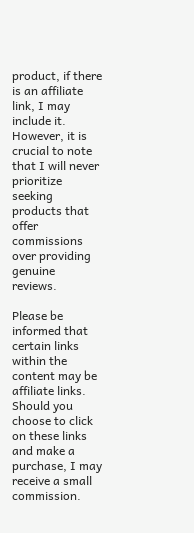product, if there is an affiliate link, I may include it. However, it is crucial to note that I will never prioritize seeking products that offer commissions over providing genuine reviews.

Please be informed that certain links within the content may be affiliate links. Should you choose to click on these links and make a purchase, I may receive a small commission.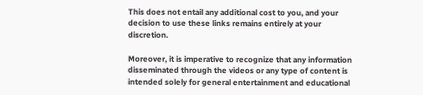This does not entail any additional cost to you, and your decision to use these links remains entirely at your discretion.

Moreover, it is imperative to recognize that any information disseminated through the videos or any type of content is intended solely for general entertainment and educational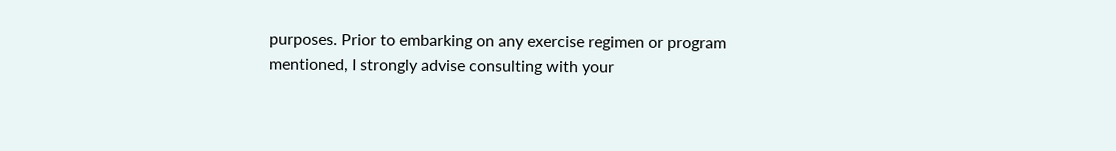purposes. Prior to embarking on any exercise regimen or program mentioned, I strongly advise consulting with your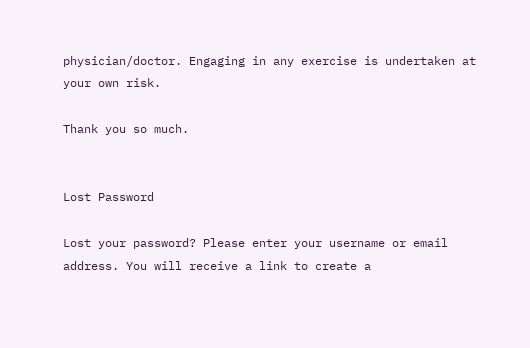physician/doctor. Engaging in any exercise is undertaken at your own risk.

Thank you so much.


Lost Password

Lost your password? Please enter your username or email address. You will receive a link to create a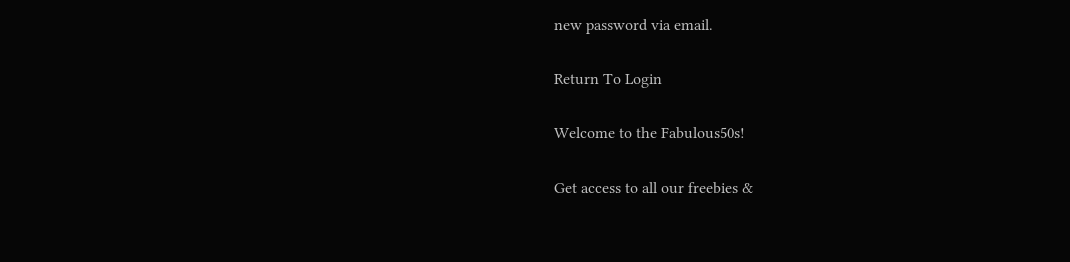new password via email.

Return To Login

Welcome to the Fabulous50s!

Get access to all our freebies &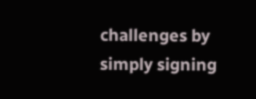challenges by simply signing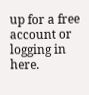up for a free account or logging in here.